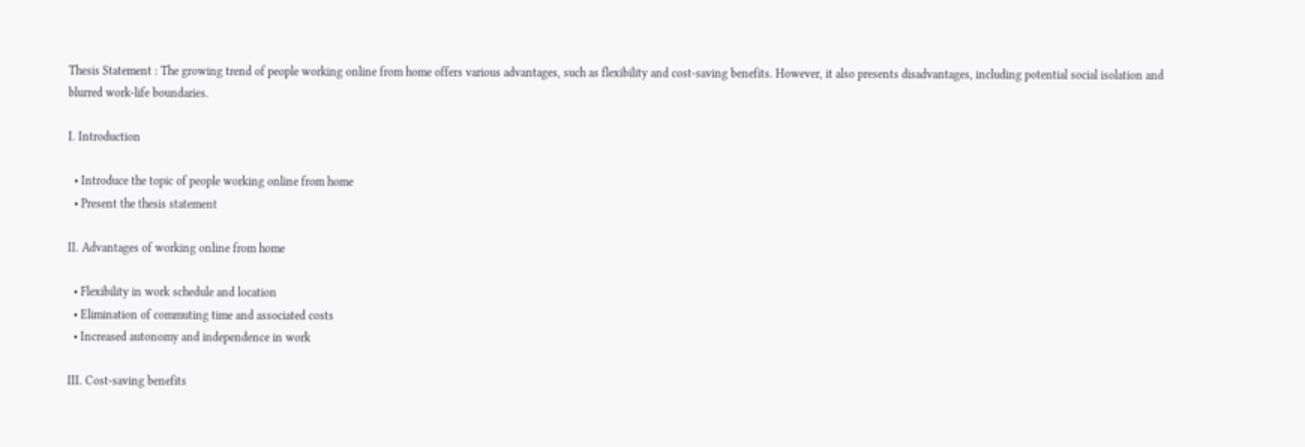Thesis Statement : The growing trend of people working online from home offers various advantages, such as flexibility and cost-saving benefits. However, it also presents disadvantages, including potential social isolation and blurred work-life boundaries.

I. Introduction

  • Introduce the topic of people working online from home
  • Present the thesis statement

II. Advantages of working online from home

  • Flexibility in work schedule and location
  • Elimination of commuting time and associated costs
  • Increased autonomy and independence in work

III. Cost-saving benefits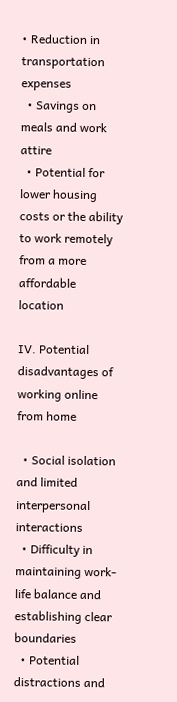• Reduction in transportation expenses
  • Savings on meals and work attire
  • Potential for lower housing costs or the ability to work remotely from a more affordable location

IV. Potential disadvantages of working online from home

  • Social isolation and limited interpersonal interactions
  • Difficulty in maintaining work-life balance and establishing clear boundaries
  • Potential distractions and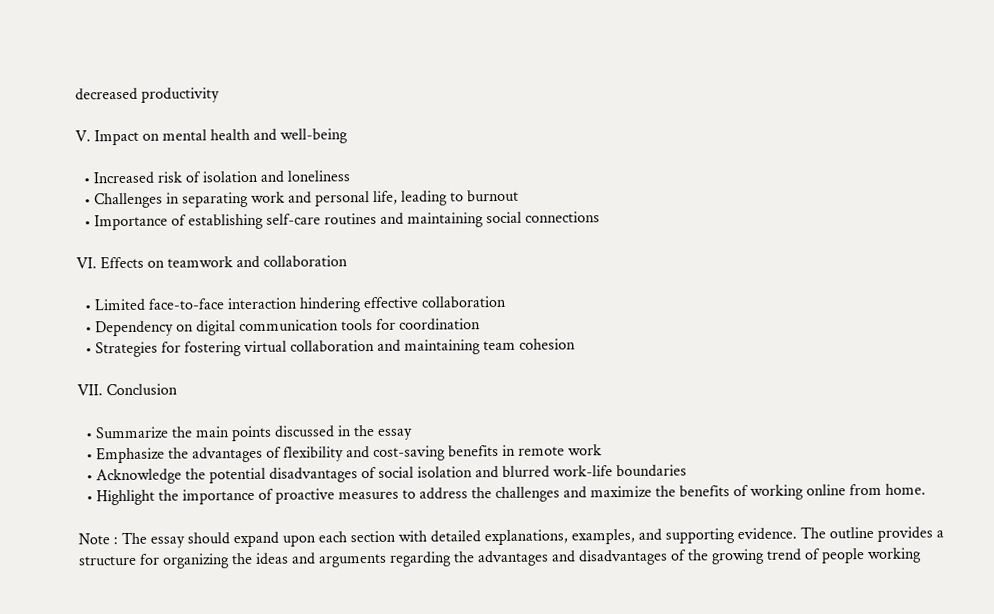decreased productivity

V. Impact on mental health and well-being

  • Increased risk of isolation and loneliness
  • Challenges in separating work and personal life, leading to burnout
  • Importance of establishing self-care routines and maintaining social connections

VI. Effects on teamwork and collaboration

  • Limited face-to-face interaction hindering effective collaboration
  • Dependency on digital communication tools for coordination
  • Strategies for fostering virtual collaboration and maintaining team cohesion

VII. Conclusion

  • Summarize the main points discussed in the essay
  • Emphasize the advantages of flexibility and cost-saving benefits in remote work
  • Acknowledge the potential disadvantages of social isolation and blurred work-life boundaries
  • Highlight the importance of proactive measures to address the challenges and maximize the benefits of working online from home.

Note : The essay should expand upon each section with detailed explanations, examples, and supporting evidence. The outline provides a structure for organizing the ideas and arguments regarding the advantages and disadvantages of the growing trend of people working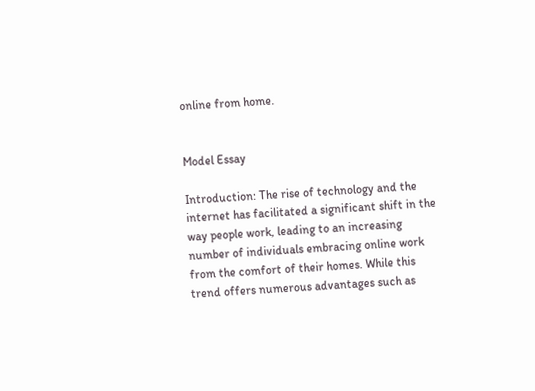online from home.


Model Essay

Introduction: The rise of technology and the internet has facilitated a significant shift in the way people work, leading to an increasing number of individuals embracing online work from the comfort of their homes. While this trend offers numerous advantages such as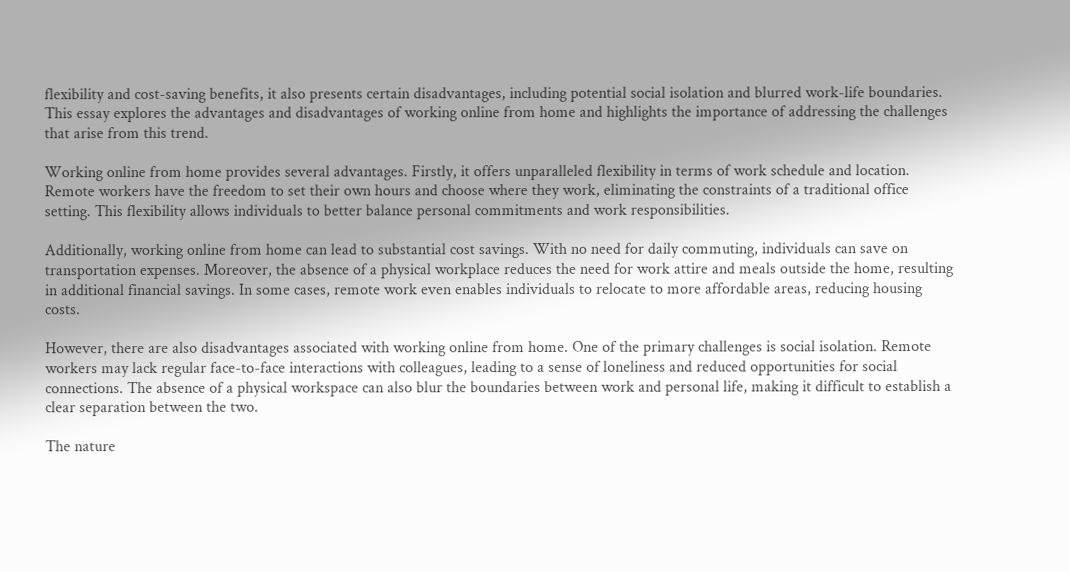flexibility and cost-saving benefits, it also presents certain disadvantages, including potential social isolation and blurred work-life boundaries. This essay explores the advantages and disadvantages of working online from home and highlights the importance of addressing the challenges that arise from this trend.

Working online from home provides several advantages. Firstly, it offers unparalleled flexibility in terms of work schedule and location. Remote workers have the freedom to set their own hours and choose where they work, eliminating the constraints of a traditional office setting. This flexibility allows individuals to better balance personal commitments and work responsibilities.

Additionally, working online from home can lead to substantial cost savings. With no need for daily commuting, individuals can save on transportation expenses. Moreover, the absence of a physical workplace reduces the need for work attire and meals outside the home, resulting in additional financial savings. In some cases, remote work even enables individuals to relocate to more affordable areas, reducing housing costs.

However, there are also disadvantages associated with working online from home. One of the primary challenges is social isolation. Remote workers may lack regular face-to-face interactions with colleagues, leading to a sense of loneliness and reduced opportunities for social connections. The absence of a physical workspace can also blur the boundaries between work and personal life, making it difficult to establish a clear separation between the two.

The nature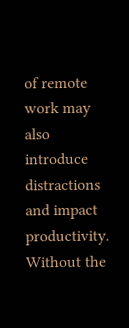of remote work may also introduce distractions and impact productivity. Without the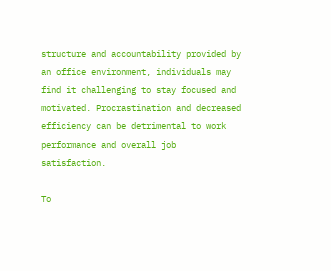structure and accountability provided by an office environment, individuals may find it challenging to stay focused and motivated. Procrastination and decreased efficiency can be detrimental to work performance and overall job satisfaction.

To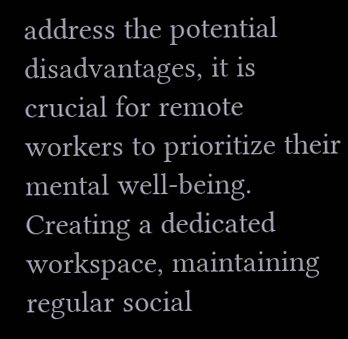address the potential disadvantages, it is crucial for remote workers to prioritize their mental well-being. Creating a dedicated workspace, maintaining regular social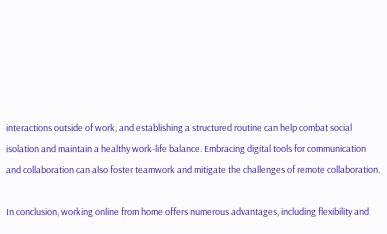interactions outside of work, and establishing a structured routine can help combat social isolation and maintain a healthy work-life balance. Embracing digital tools for communication and collaboration can also foster teamwork and mitigate the challenges of remote collaboration.

In conclusion, working online from home offers numerous advantages, including flexibility and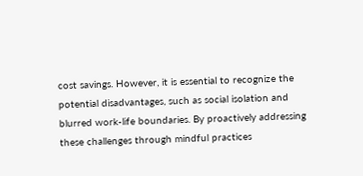cost savings. However, it is essential to recognize the potential disadvantages, such as social isolation and blurred work-life boundaries. By proactively addressing these challenges through mindful practices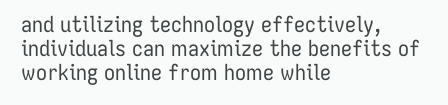and utilizing technology effectively, individuals can maximize the benefits of working online from home while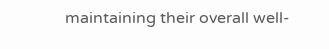maintaining their overall well-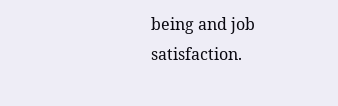being and job satisfaction.